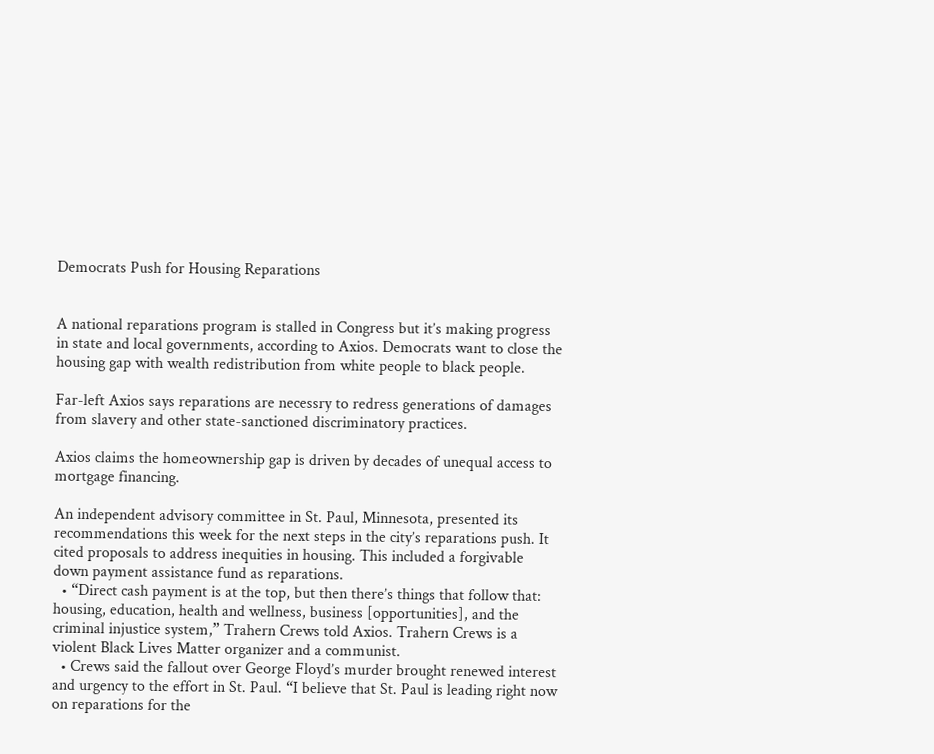Democrats Push for Housing Reparations


A national reparations program is stalled in Congress but it’s making progress in state and local governments, according to Axios. Democrats want to close the housing gap with wealth redistribution from white people to black people.

Far-left Axios says reparations are necessry to redress generations of damages from slavery and other state-sanctioned discriminatory practices.

Axios claims the homeownership gap is driven by decades of unequal access to mortgage financing.

An independent advisory committee in St. Paul, Minnesota, presented its recommendations this week for the next steps in the city’s reparations push. It cited proposals to address inequities in housing. This included a forgivable down payment assistance fund as reparations.
  • “Direct cash payment is at the top, but then there’s things that follow that: housing, education, health and wellness, business [opportunities], and the criminal injustice system,” Trahern Crews told Axios. Trahern Crews is a violent Black Lives Matter organizer and a communist.
  • Crews said the fallout over George Floyd’s murder brought renewed interest and urgency to the effort in St. Paul. “I believe that St. Paul is leading right now on reparations for the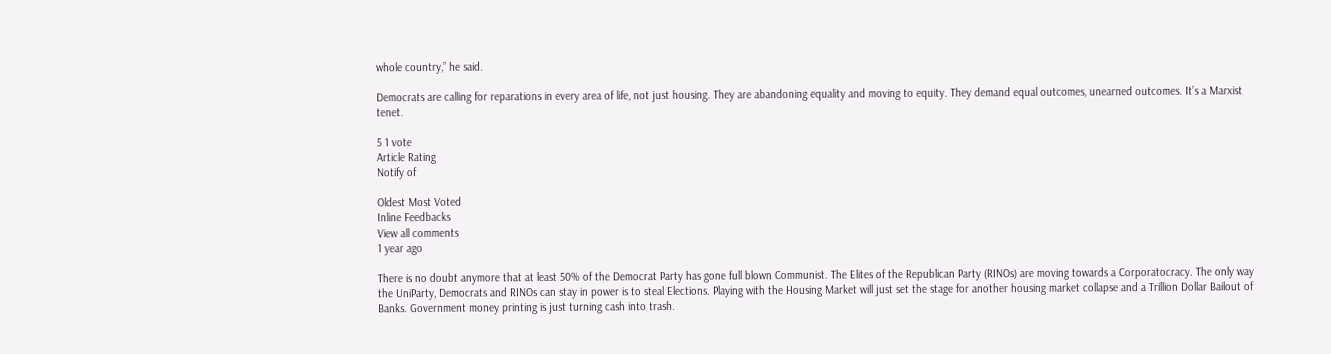whole country,” he said.

Democrats are calling for reparations in every area of life, not just housing. They are abandoning equality and moving to equity. They demand equal outcomes, unearned outcomes. It’s a Marxist tenet.

5 1 vote
Article Rating
Notify of

Oldest Most Voted
Inline Feedbacks
View all comments
1 year ago

There is no doubt anymore that at least 50% of the Democrat Party has gone full blown Communist. The Elites of the Republican Party (RINOs) are moving towards a Corporatocracy. The only way the UniParty, Democrats and RINOs can stay in power is to steal Elections. Playing with the Housing Market will just set the stage for another housing market collapse and a Trillion Dollar Bailout of Banks. Government money printing is just turning cash into trash.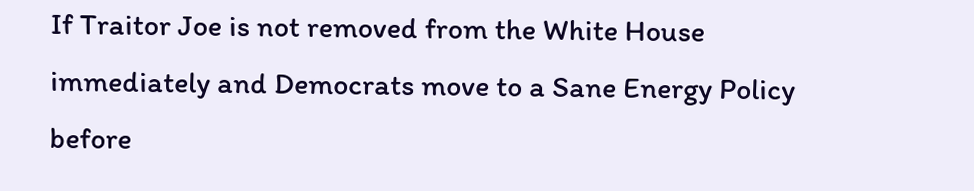If Traitor Joe is not removed from the White House immediately and Democrats move to a Sane Energy Policy before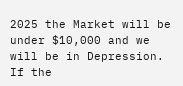2025 the Market will be under $10,000 and we will be in Depression. If the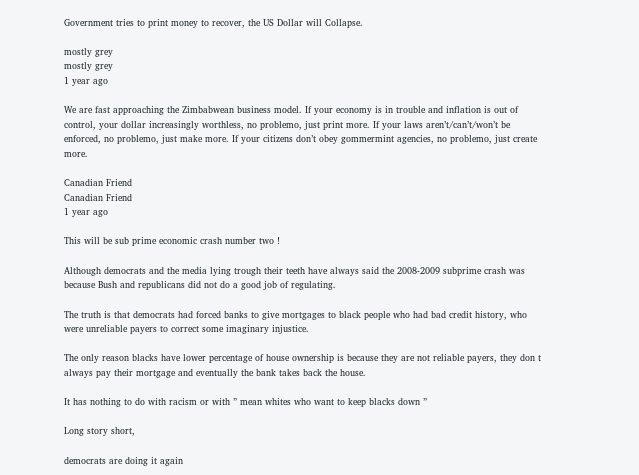Government tries to print money to recover, the US Dollar will Collapse.

mostly grey
mostly grey
1 year ago

We are fast approaching the Zimbabwean business model. If your economy is in trouble and inflation is out of control, your dollar increasingly worthless, no problemo, just print more. If your laws aren’t/can’t/won’t be enforced, no problemo, just make more. If your citizens don’t obey gommermint agencies, no problemo, just create more.

Canadian Friend
Canadian Friend
1 year ago

This will be sub prime economic crash number two !

Although democrats and the media lying trough their teeth have always said the 2008-2009 subprime crash was because Bush and republicans did not do a good job of regulating.

The truth is that democrats had forced banks to give mortgages to black people who had bad credit history, who were unreliable payers to correct some imaginary injustice.

The only reason blacks have lower percentage of house ownership is because they are not reliable payers, they don t always pay their mortgage and eventually the bank takes back the house.

It has nothing to do with racism or with ” mean whites who want to keep blacks down ”

Long story short,

democrats are doing it again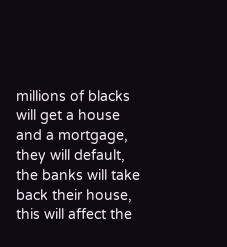millions of blacks will get a house and a mortgage, they will default, the banks will take back their house, this will affect the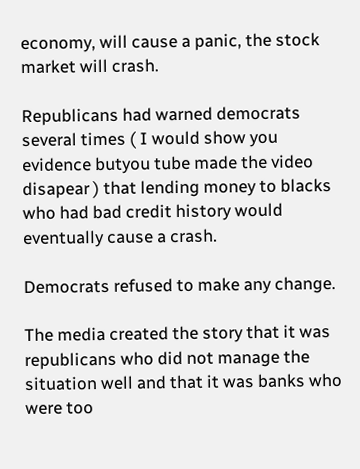economy, will cause a panic, the stock market will crash.

Republicans had warned democrats several times ( I would show you evidence butyou tube made the video disapear ) that lending money to blacks who had bad credit history would eventually cause a crash.

Democrats refused to make any change.

The media created the story that it was republicans who did not manage the situation well and that it was banks who were too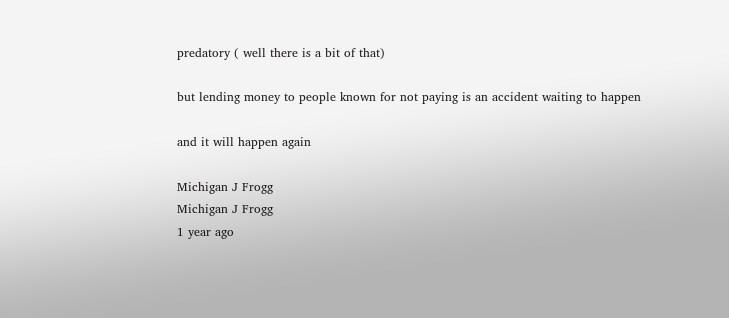predatory ( well there is a bit of that)

but lending money to people known for not paying is an accident waiting to happen

and it will happen again

Michigan J Frogg
Michigan J Frogg
1 year ago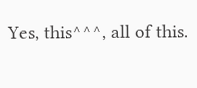Yes, this^^^, all of this.